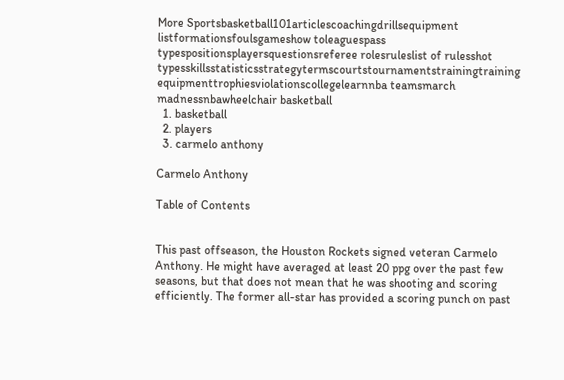More Sportsbasketball101articlescoachingdrillsequipment listformationsfoulsgameshow toleaguespass typespositionsplayersquestionsreferee rolesruleslist of rulesshot typesskillsstatisticsstrategytermscourtstournamentstrainingtraining equipmenttrophiesviolationscollegelearnnba teamsmarch madnessnbawheelchair basketball
  1. basketball
  2. players
  3. carmelo anthony

Carmelo Anthony

Table of Contents


This past offseason, the Houston Rockets signed veteran Carmelo Anthony. He might have averaged at least 20 ppg over the past few seasons, but that does not mean that he was shooting and scoring efficiently. The former all-star has provided a scoring punch on past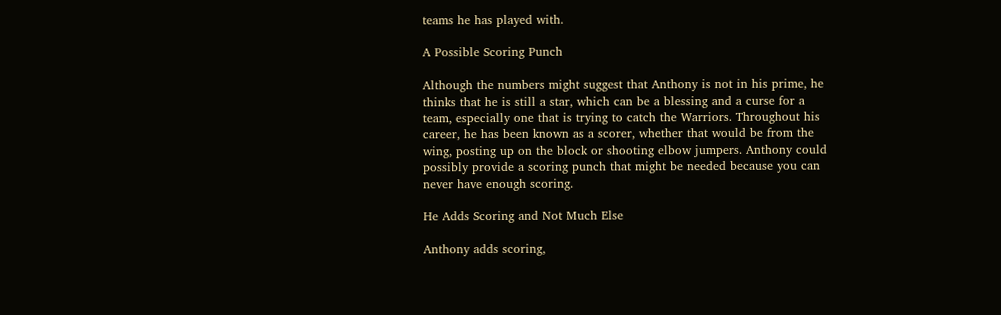teams he has played with.

A Possible Scoring Punch

Although the numbers might suggest that Anthony is not in his prime, he thinks that he is still a star, which can be a blessing and a curse for a team, especially one that is trying to catch the Warriors. Throughout his career, he has been known as a scorer, whether that would be from the wing, posting up on the block or shooting elbow jumpers. Anthony could possibly provide a scoring punch that might be needed because you can never have enough scoring.

He Adds Scoring and Not Much Else

Anthony adds scoring,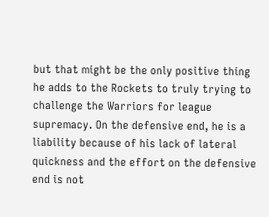but that might be the only positive thing he adds to the Rockets to truly trying to challenge the Warriors for league supremacy. On the defensive end, he is a liability because of his lack of lateral quickness and the effort on the defensive end is not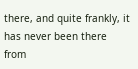there, and quite frankly, it has never been there from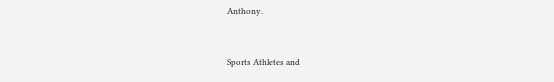Anthony.


Sports Athletes and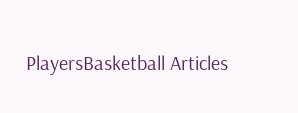PlayersBasketball Articles